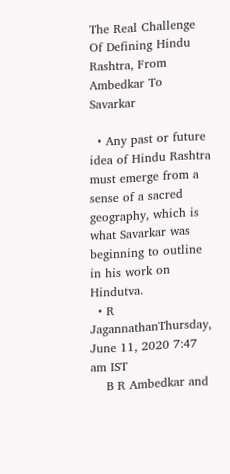The Real Challenge Of Defining Hindu Rashtra, From Ambedkar To Savarkar

  • Any past or future idea of Hindu Rashtra must emerge from a sense of a sacred geography, which is what Savarkar was beginning to outline in his work on Hindutva.
  • R JagannathanThursday, June 11, 2020 7:47 am IST
    B R Ambedkar and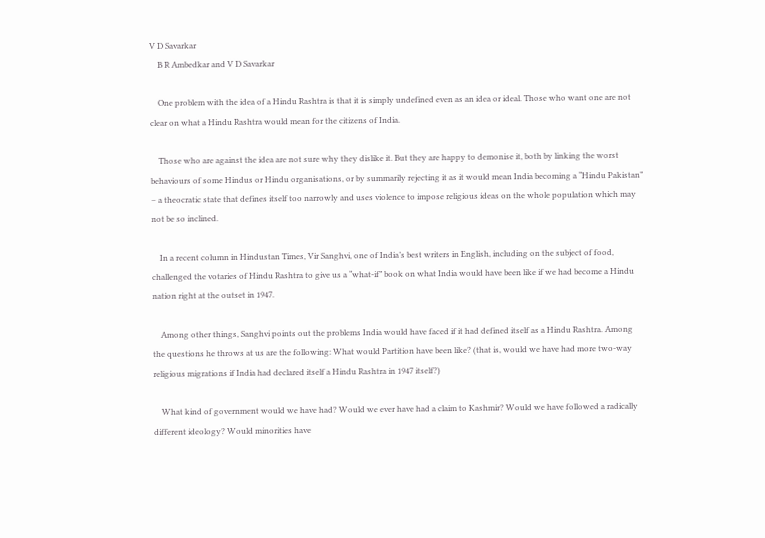V D Savarkar
    B R Ambedkar and V D Savarkar

    One problem with the idea of a Hindu Rashtra is that it is simply undefined even as an idea or ideal. Those who want one are not clear on what a Hindu Rashtra would mean for the citizens of India.

    Those who are against the idea are not sure why they dislike it. But they are happy to demonise it, both by linking the worst behaviours of some Hindus or Hindu organisations, or by summarily rejecting it as it would mean India becoming a “Hindu Pakistan” – a theocratic state that defines itself too narrowly and uses violence to impose religious ideas on the whole population which may not be so inclined.

    In a recent column in Hindustan Times, Vir Sanghvi, one of India’s best writers in English, including on the subject of food, challenged the votaries of Hindu Rashtra to give us a “what-if” book on what India would have been like if we had become a Hindu nation right at the outset in 1947.

    Among other things, Sanghvi points out the problems India would have faced if it had defined itself as a Hindu Rashtra. Among the questions he throws at us are the following: What would Partition have been like? (that is, would we have had more two-way religious migrations if India had declared itself a Hindu Rashtra in 1947 itself?)

    What kind of government would we have had? Would we ever have had a claim to Kashmir? Would we have followed a radically different ideology? Would minorities have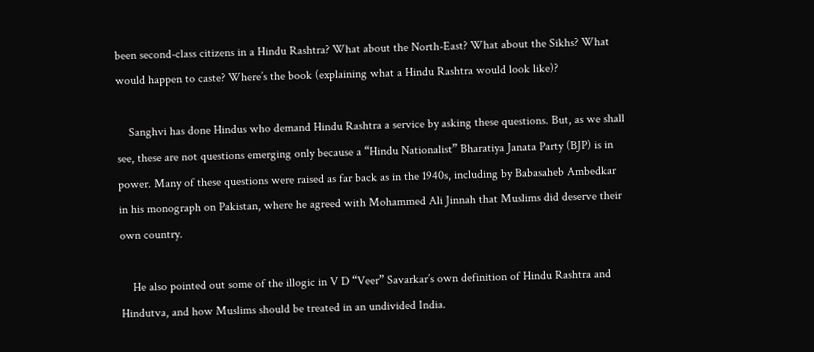been second-class citizens in a Hindu Rashtra? What about the North-East? What about the Sikhs? What would happen to caste? Where’s the book (explaining what a Hindu Rashtra would look like)?

    Sanghvi has done Hindus who demand Hindu Rashtra a service by asking these questions. But, as we shall see, these are not questions emerging only because a “Hindu Nationalist” Bharatiya Janata Party (BJP) is in power. Many of these questions were raised as far back as in the 1940s, including by Babasaheb Ambedkar in his monograph on Pakistan, where he agreed with Mohammed Ali Jinnah that Muslims did deserve their own country.

    He also pointed out some of the illogic in V D “Veer” Savarkar’s own definition of Hindu Rashtra and Hindutva, and how Muslims should be treated in an undivided India.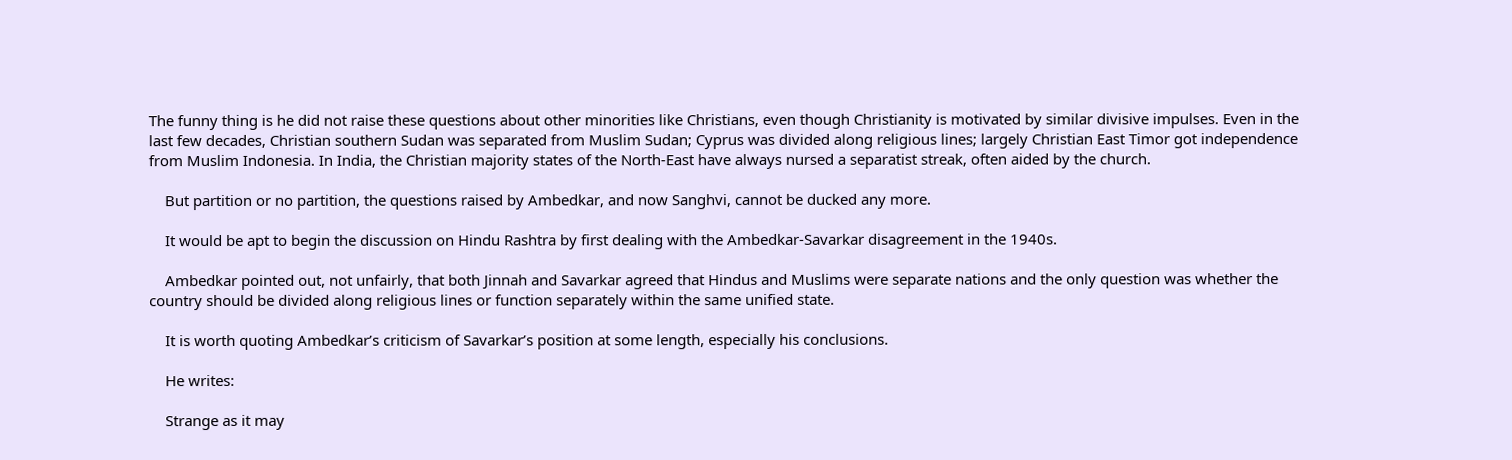The funny thing is he did not raise these questions about other minorities like Christians, even though Christianity is motivated by similar divisive impulses. Even in the last few decades, Christian southern Sudan was separated from Muslim Sudan; Cyprus was divided along religious lines; largely Christian East Timor got independence from Muslim Indonesia. In India, the Christian majority states of the North-East have always nursed a separatist streak, often aided by the church.

    But partition or no partition, the questions raised by Ambedkar, and now Sanghvi, cannot be ducked any more.

    It would be apt to begin the discussion on Hindu Rashtra by first dealing with the Ambedkar-Savarkar disagreement in the 1940s.

    Ambedkar pointed out, not unfairly, that both Jinnah and Savarkar agreed that Hindus and Muslims were separate nations and the only question was whether the country should be divided along religious lines or function separately within the same unified state.

    It is worth quoting Ambedkar’s criticism of Savarkar’s position at some length, especially his conclusions.

    He writes:

    Strange as it may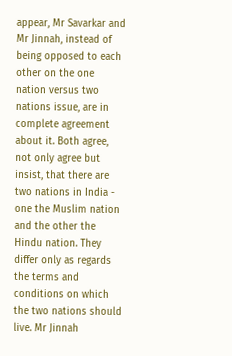appear, Mr Savarkar and Mr Jinnah, instead of being opposed to each other on the one nation versus two nations issue, are in complete agreement about it. Both agree, not only agree but insist, that there are two nations in India - one the Muslim nation and the other the Hindu nation. They differ only as regards the terms and conditions on which the two nations should live. Mr Jinnah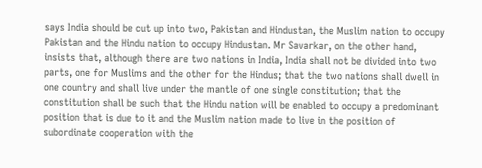says India should be cut up into two, Pakistan and Hindustan, the Muslim nation to occupy Pakistan and the Hindu nation to occupy Hindustan. Mr Savarkar, on the other hand, insists that, although there are two nations in India, India shall not be divided into two parts, one for Muslims and the other for the Hindus; that the two nations shall dwell in one country and shall live under the mantle of one single constitution; that the constitution shall be such that the Hindu nation will be enabled to occupy a predominant position that is due to it and the Muslim nation made to live in the position of subordinate cooperation with the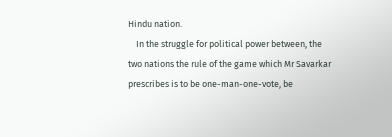Hindu nation.
    In the struggle for political power between, the two nations the rule of the game which Mr Savarkar prescribes is to be one-man-one-vote, be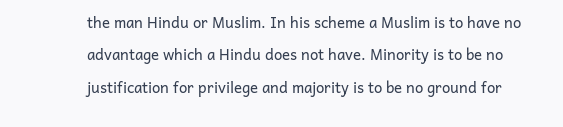the man Hindu or Muslim. In his scheme a Muslim is to have no advantage which a Hindu does not have. Minority is to be no justification for privilege and majority is to be no ground for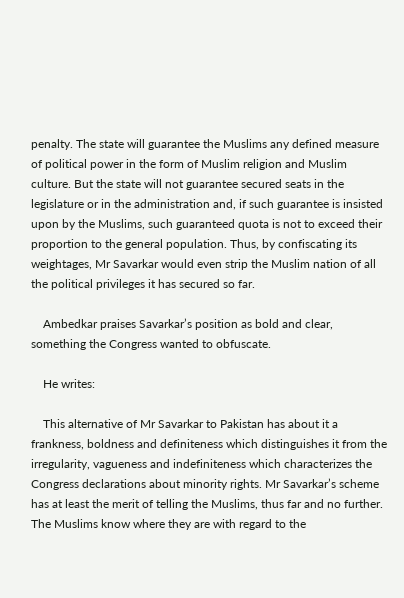penalty. The state will guarantee the Muslims any defined measure of political power in the form of Muslim religion and Muslim culture. But the state will not guarantee secured seats in the legislature or in the administration and, if such guarantee is insisted upon by the Muslims, such guaranteed quota is not to exceed their proportion to the general population. Thus, by confiscating its weightages, Mr Savarkar would even strip the Muslim nation of all the political privileges it has secured so far.

    Ambedkar praises Savarkar’s position as bold and clear, something the Congress wanted to obfuscate.

    He writes:

    This alternative of Mr Savarkar to Pakistan has about it a frankness, boldness and definiteness which distinguishes it from the irregularity, vagueness and indefiniteness which characterizes the Congress declarations about minority rights. Mr Savarkar’s scheme has at least the merit of telling the Muslims, thus far and no further. The Muslims know where they are with regard to the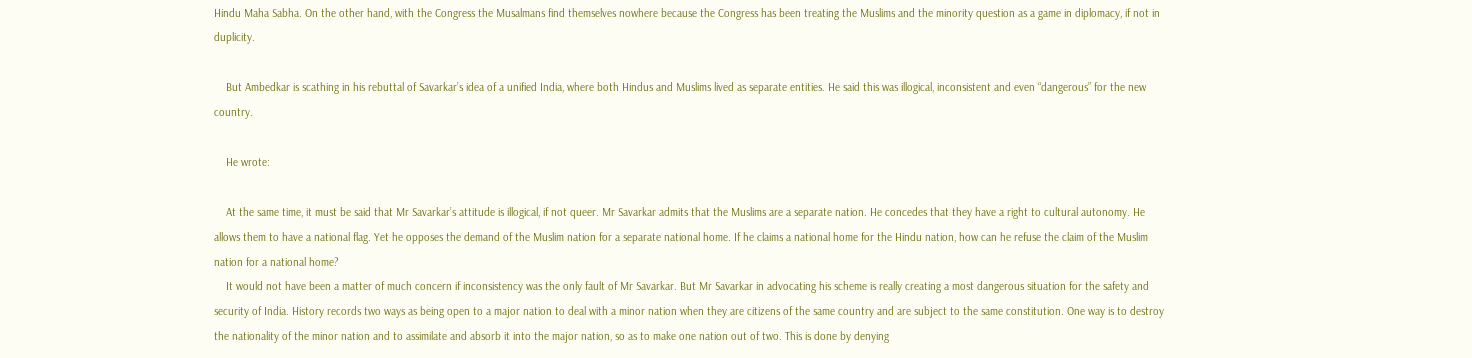Hindu Maha Sabha. On the other hand, with the Congress the Musalmans find themselves nowhere because the Congress has been treating the Muslims and the minority question as a game in diplomacy, if not in duplicity.

    But Ambedkar is scathing in his rebuttal of Savarkar’s idea of a unified India, where both Hindus and Muslims lived as separate entities. He said this was illogical, inconsistent and even “dangerous” for the new country.

    He wrote:

    At the same time, it must be said that Mr Savarkar’s attitude is illogical, if not queer. Mr Savarkar admits that the Muslims are a separate nation. He concedes that they have a right to cultural autonomy. He allows them to have a national flag. Yet he opposes the demand of the Muslim nation for a separate national home. If he claims a national home for the Hindu nation, how can he refuse the claim of the Muslim nation for a national home?
    It would not have been a matter of much concern if inconsistency was the only fault of Mr Savarkar. But Mr Savarkar in advocating his scheme is really creating a most dangerous situation for the safety and security of India. History records two ways as being open to a major nation to deal with a minor nation when they are citizens of the same country and are subject to the same constitution. One way is to destroy the nationality of the minor nation and to assimilate and absorb it into the major nation, so as to make one nation out of two. This is done by denying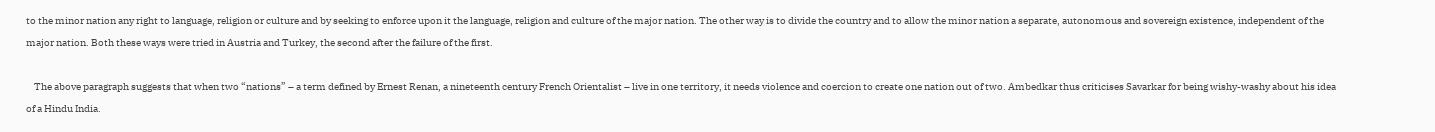to the minor nation any right to language, religion or culture and by seeking to enforce upon it the language, religion and culture of the major nation. The other way is to divide the country and to allow the minor nation a separate, autonomous and sovereign existence, independent of the major nation. Both these ways were tried in Austria and Turkey, the second after the failure of the first.

    The above paragraph suggests that when two “nations” – a term defined by Ernest Renan, a nineteenth century French Orientalist – live in one territory, it needs violence and coercion to create one nation out of two. Ambedkar thus criticises Savarkar for being wishy-washy about his idea of a Hindu India.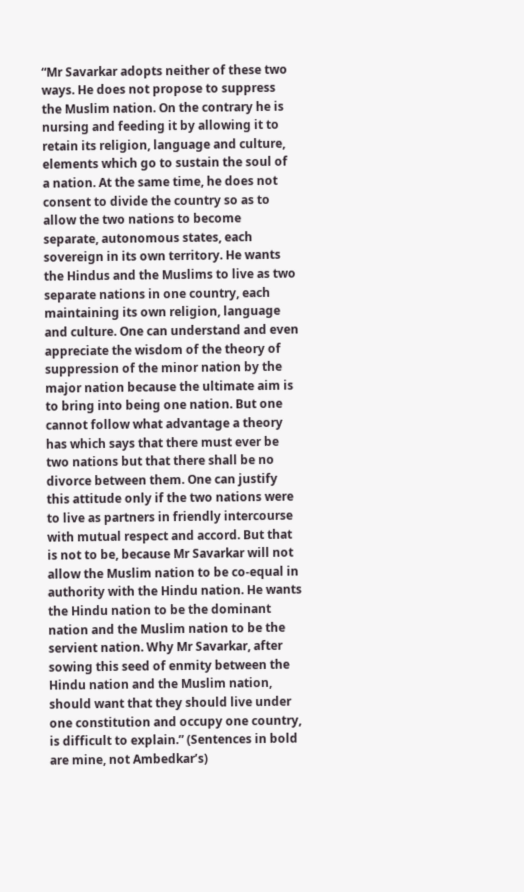“Mr Savarkar adopts neither of these two ways. He does not propose to suppress the Muslim nation. On the contrary he is nursing and feeding it by allowing it to retain its religion, language and culture, elements which go to sustain the soul of a nation. At the same time, he does not consent to divide the country so as to allow the two nations to become separate, autonomous states, each sovereign in its own territory. He wants the Hindus and the Muslims to live as two separate nations in one country, each maintaining its own religion, language and culture. One can understand and even appreciate the wisdom of the theory of suppression of the minor nation by the major nation because the ultimate aim is to bring into being one nation. But one cannot follow what advantage a theory has which says that there must ever be two nations but that there shall be no divorce between them. One can justify this attitude only if the two nations were to live as partners in friendly intercourse with mutual respect and accord. But that is not to be, because Mr Savarkar will not allow the Muslim nation to be co-equal in authority with the Hindu nation. He wants the Hindu nation to be the dominant nation and the Muslim nation to be the servient nation. Why Mr Savarkar, after sowing this seed of enmity between the Hindu nation and the Muslim nation, should want that they should live under one constitution and occupy one country, is difficult to explain.” (Sentences in bold are mine, not Ambedkar’s)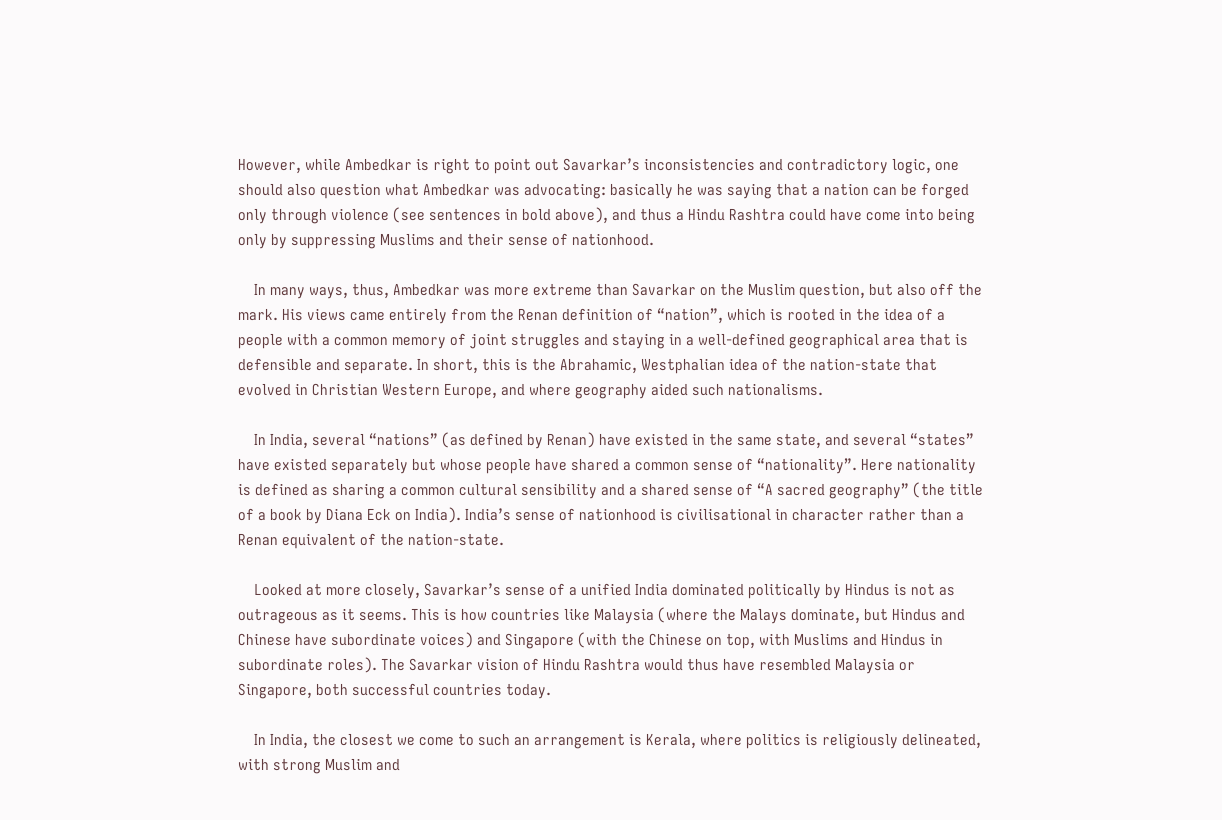However, while Ambedkar is right to point out Savarkar’s inconsistencies and contradictory logic, one should also question what Ambedkar was advocating: basically he was saying that a nation can be forged only through violence (see sentences in bold above), and thus a Hindu Rashtra could have come into being only by suppressing Muslims and their sense of nationhood.

    In many ways, thus, Ambedkar was more extreme than Savarkar on the Muslim question, but also off the mark. His views came entirely from the Renan definition of “nation”, which is rooted in the idea of a people with a common memory of joint struggles and staying in a well-defined geographical area that is defensible and separate. In short, this is the Abrahamic, Westphalian idea of the nation-state that evolved in Christian Western Europe, and where geography aided such nationalisms.

    In India, several “nations” (as defined by Renan) have existed in the same state, and several “states” have existed separately but whose people have shared a common sense of “nationality”. Here nationality is defined as sharing a common cultural sensibility and a shared sense of “A sacred geography” (the title of a book by Diana Eck on India). India’s sense of nationhood is civilisational in character rather than a Renan equivalent of the nation-state.

    Looked at more closely, Savarkar’s sense of a unified India dominated politically by Hindus is not as outrageous as it seems. This is how countries like Malaysia (where the Malays dominate, but Hindus and Chinese have subordinate voices) and Singapore (with the Chinese on top, with Muslims and Hindus in subordinate roles). The Savarkar vision of Hindu Rashtra would thus have resembled Malaysia or Singapore, both successful countries today.

    In India, the closest we come to such an arrangement is Kerala, where politics is religiously delineated, with strong Muslim and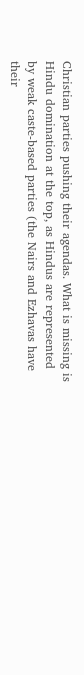Christian parties pushing their agendas. What is missing is Hindu domination at the top, as Hindus are represented by weak caste-based parties (the Nairs and Ezhavas have their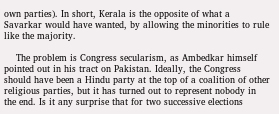own parties). In short, Kerala is the opposite of what a Savarkar would have wanted, by allowing the minorities to rule like the majority.

    The problem is Congress secularism, as Ambedkar himself pointed out in his tract on Pakistan. Ideally, the Congress should have been a Hindu party at the top of a coalition of other religious parties, but it has turned out to represent nobody in the end. Is it any surprise that for two successive elections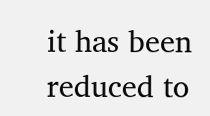it has been reduced to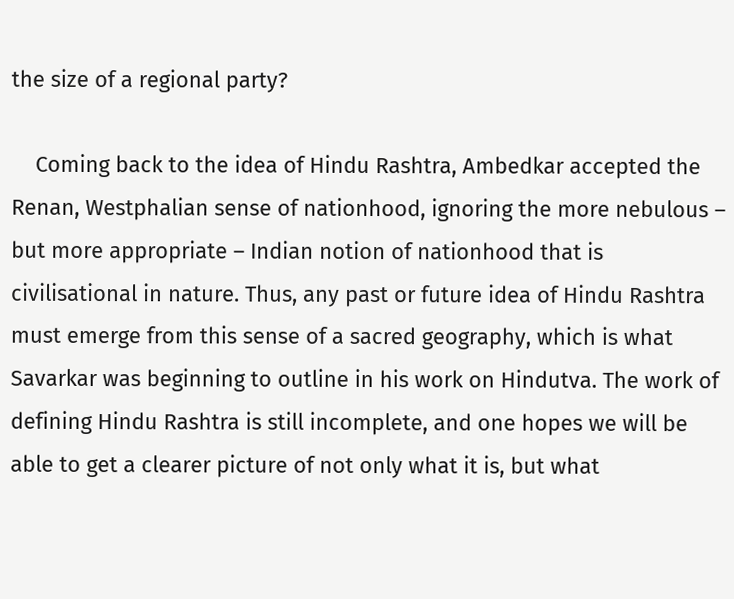the size of a regional party?

    Coming back to the idea of Hindu Rashtra, Ambedkar accepted the Renan, Westphalian sense of nationhood, ignoring the more nebulous – but more appropriate – Indian notion of nationhood that is civilisational in nature. Thus, any past or future idea of Hindu Rashtra must emerge from this sense of a sacred geography, which is what Savarkar was beginning to outline in his work on Hindutva. The work of defining Hindu Rashtra is still incomplete, and one hopes we will be able to get a clearer picture of not only what it is, but what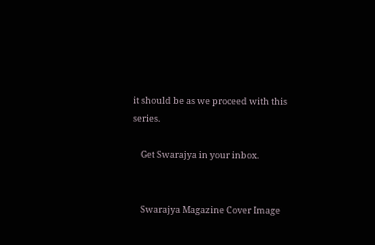it should be as we proceed with this series.

    Get Swarajya in your inbox.


    Swarajya Magazine Cover Image